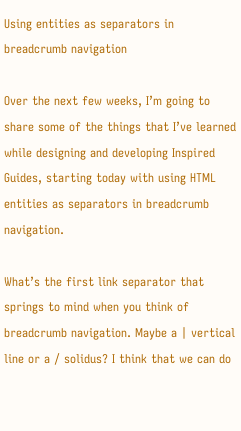Using entities as separators in breadcrumb navigation

Over the next few weeks, I’m going to share some of the things that I’ve learned while designing and developing Inspired Guides, starting today with using HTML entities as separators in breadcrumb navigation.

What’s the first link separator that springs to mind when you think of breadcrumb navigation. Maybe a | vertical line or a / solidus? I think that we can do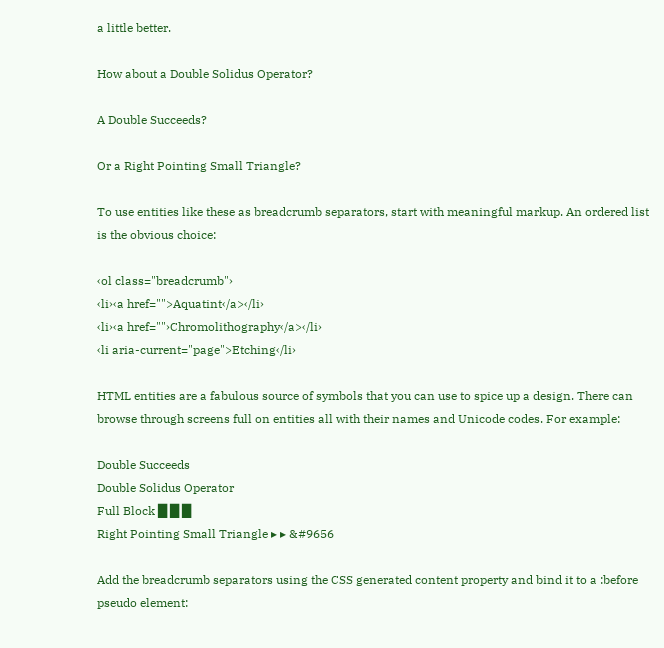a little better.

How about a Double Solidus Operator?

A Double Succeeds?

Or a Right Pointing Small Triangle?

To use entities like these as breadcrumb separators, start with meaningful markup. An ordered list is the obvious choice:

‹ol class="breadcrumb"›
‹li›‹a href="">Aquatint‹/a>‹/li›
‹li›‹a href=""›Chromolithography‹/a>‹/li›
‹li aria-current="page">Etching‹/li›

HTML entities are a fabulous source of symbols that you can use to spice up a design. There can browse through screens full on entities all with their names and Unicode codes. For example:

Double Succeeds
Double Solidus Operator
Full Block █ █ █
Right Pointing Small Triangle ▸ ▸ &#9656

Add the breadcrumb separators using the CSS generated content property and bind it to a :before pseudo element: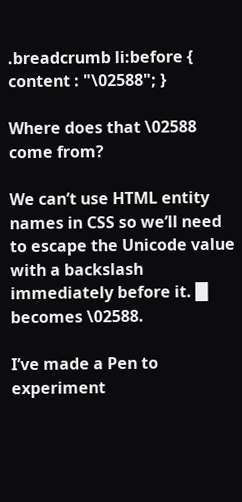.breadcrumb li:before {
content : "\02588"; }

Where does that \02588 come from?

We can’t use HTML entity names in CSS so we’ll need to escape the Unicode value with a backslash immediately before it. █ becomes \02588.

I’ve made a Pen to experiment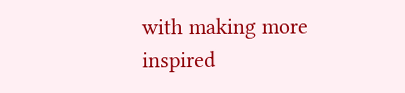with making more inspired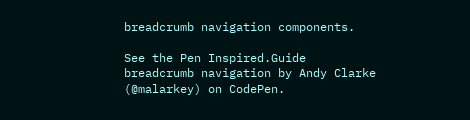breadcrumb navigation components.

See the Pen Inspired.Guide breadcrumb navigation by Andy Clarke (@malarkey) on CodePen.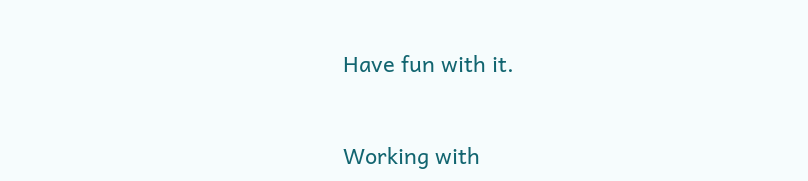Have fun with it.


Working with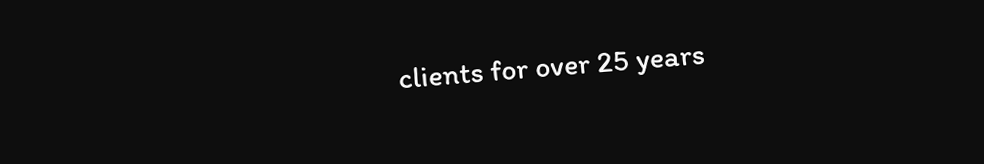clients for over 25 years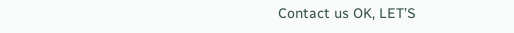Contact us OK, LET’S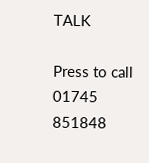TALK

Press to call 01745 851848